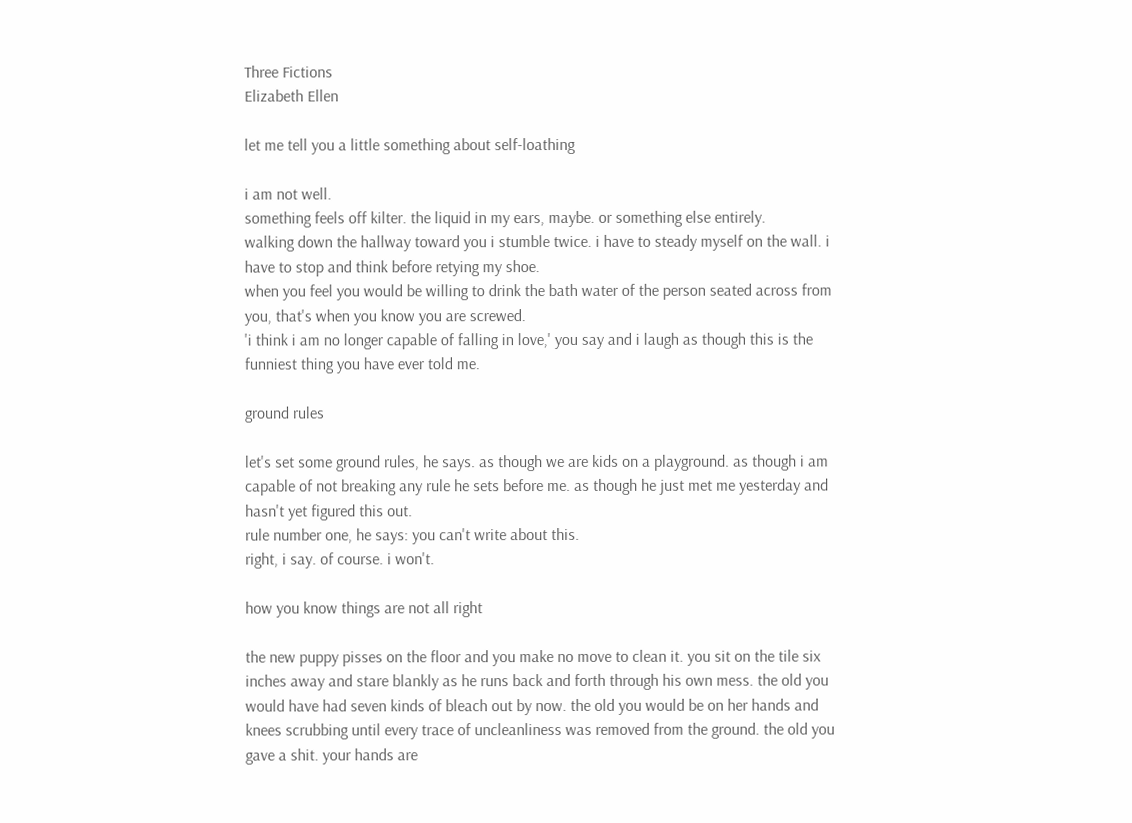Three Fictions
Elizabeth Ellen

let me tell you a little something about self-loathing

i am not well.
something feels off kilter. the liquid in my ears, maybe. or something else entirely.
walking down the hallway toward you i stumble twice. i have to steady myself on the wall. i have to stop and think before retying my shoe.
when you feel you would be willing to drink the bath water of the person seated across from you, that's when you know you are screwed.
'i think i am no longer capable of falling in love,' you say and i laugh as though this is the funniest thing you have ever told me.

ground rules

let's set some ground rules, he says. as though we are kids on a playground. as though i am capable of not breaking any rule he sets before me. as though he just met me yesterday and hasn't yet figured this out.
rule number one, he says: you can't write about this.
right, i say. of course. i won't.

how you know things are not all right

the new puppy pisses on the floor and you make no move to clean it. you sit on the tile six inches away and stare blankly as he runs back and forth through his own mess. the old you would have had seven kinds of bleach out by now. the old you would be on her hands and knees scrubbing until every trace of uncleanliness was removed from the ground. the old you gave a shit. your hands are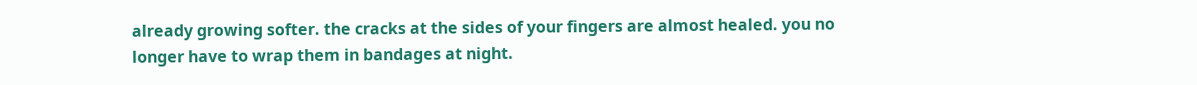already growing softer. the cracks at the sides of your fingers are almost healed. you no longer have to wrap them in bandages at night.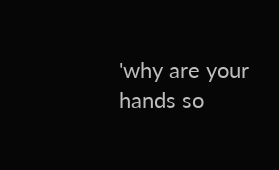'why are your hands so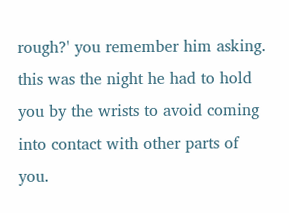rough?' you remember him asking. this was the night he had to hold you by the wrists to avoid coming into contact with other parts of you.